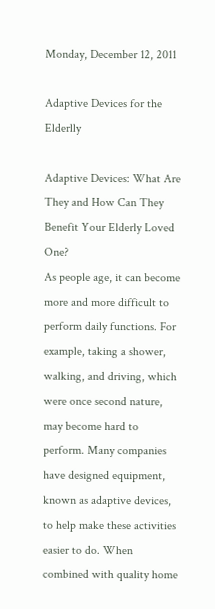Monday, December 12, 2011

Adaptive Devices for the Elderlly

Adaptive Devices: What Are They and How Can They Benefit Your Elderly Loved One?
As people age, it can become more and more difficult to perform daily functions. For example, taking a shower, walking, and driving, which were once second nature, may become hard to perform. Many companies have designed equipment, known as adaptive devices, to help make these activities easier to do. When combined with quality home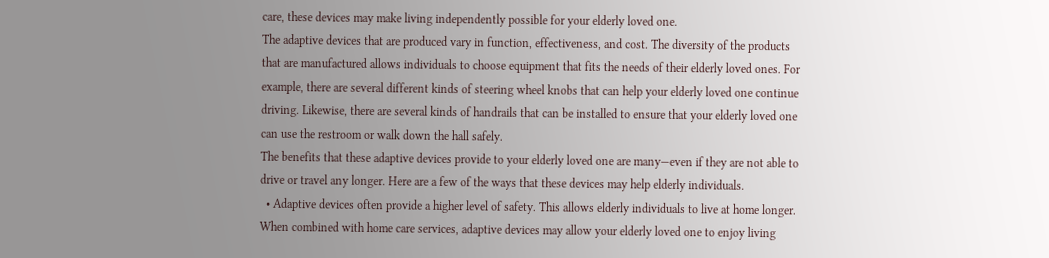care, these devices may make living independently possible for your elderly loved one.
The adaptive devices that are produced vary in function, effectiveness, and cost. The diversity of the products that are manufactured allows individuals to choose equipment that fits the needs of their elderly loved ones. For example, there are several different kinds of steering wheel knobs that can help your elderly loved one continue driving. Likewise, there are several kinds of handrails that can be installed to ensure that your elderly loved one can use the restroom or walk down the hall safely.
The benefits that these adaptive devices provide to your elderly loved one are many—even if they are not able to drive or travel any longer. Here are a few of the ways that these devices may help elderly individuals.
  • Adaptive devices often provide a higher level of safety. This allows elderly individuals to live at home longer. When combined with home care services, adaptive devices may allow your elderly loved one to enjoy living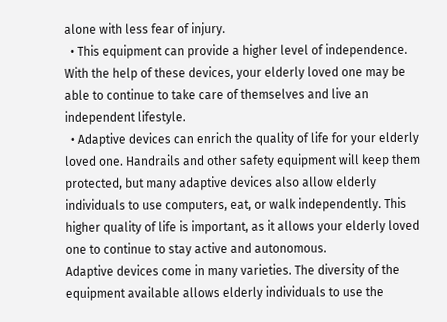alone with less fear of injury.
  • This equipment can provide a higher level of independence. With the help of these devices, your elderly loved one may be able to continue to take care of themselves and live an independent lifestyle.
  • Adaptive devices can enrich the quality of life for your elderly loved one. Handrails and other safety equipment will keep them protected, but many adaptive devices also allow elderly individuals to use computers, eat, or walk independently. This higher quality of life is important, as it allows your elderly loved one to continue to stay active and autonomous.
Adaptive devices come in many varieties. The diversity of the equipment available allows elderly individuals to use the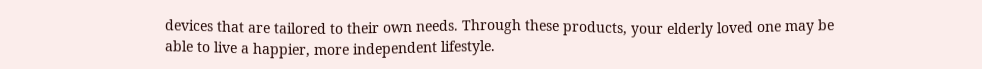devices that are tailored to their own needs. Through these products, your elderly loved one may be able to live a happier, more independent lifestyle.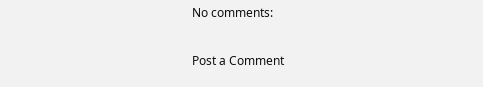No comments:

Post a Comment